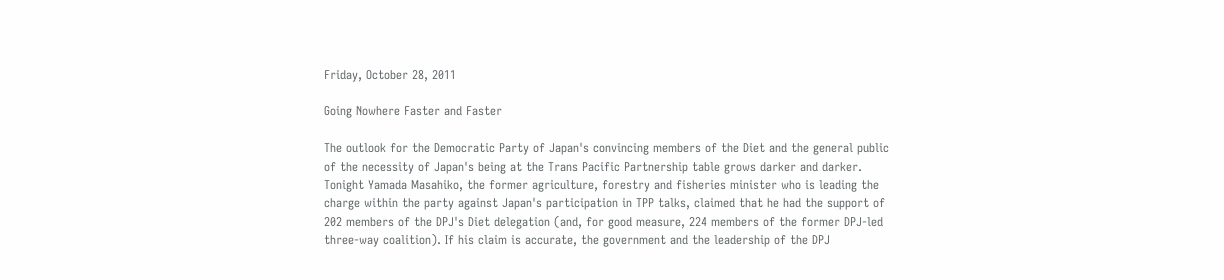Friday, October 28, 2011

Going Nowhere Faster and Faster

The outlook for the Democratic Party of Japan's convincing members of the Diet and the general public of the necessity of Japan's being at the Trans Pacific Partnership table grows darker and darker. Tonight Yamada Masahiko, the former agriculture, forestry and fisheries minister who is leading the charge within the party against Japan's participation in TPP talks, claimed that he had the support of 202 members of the DPJ's Diet delegation (and, for good measure, 224 members of the former DPJ-led three-way coalition). If his claim is accurate, the government and the leadership of the DPJ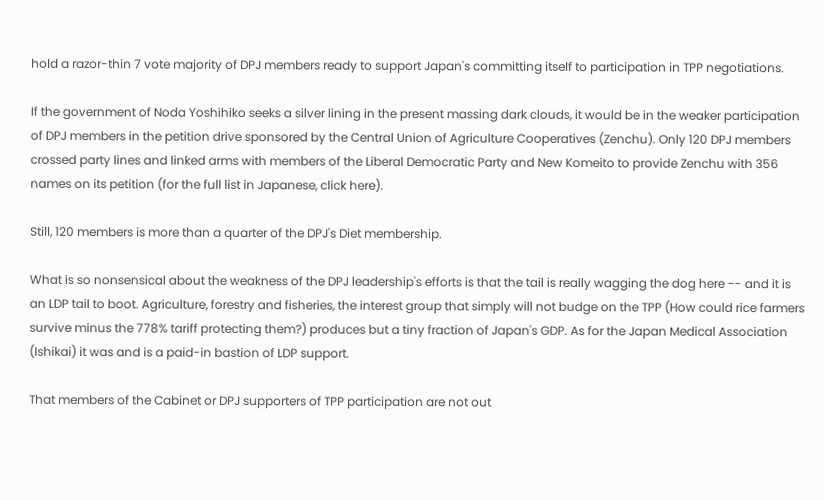hold a razor-thin 7 vote majority of DPJ members ready to support Japan's committing itself to participation in TPP negotiations.

If the government of Noda Yoshihiko seeks a silver lining in the present massing dark clouds, it would be in the weaker participation of DPJ members in the petition drive sponsored by the Central Union of Agriculture Cooperatives (Zenchu). Only 120 DPJ members crossed party lines and linked arms with members of the Liberal Democratic Party and New Komeito to provide Zenchu with 356 names on its petition (for the full list in Japanese, click here).

Still, 120 members is more than a quarter of the DPJ's Diet membership.

What is so nonsensical about the weakness of the DPJ leadership's efforts is that the tail is really wagging the dog here -- and it is an LDP tail to boot. Agriculture, forestry and fisheries, the interest group that simply will not budge on the TPP (How could rice farmers survive minus the 778% tariff protecting them?) produces but a tiny fraction of Japan's GDP. As for the Japan Medical Association (Ishikai) it was and is a paid-in bastion of LDP support.

That members of the Cabinet or DPJ supporters of TPP participation are not out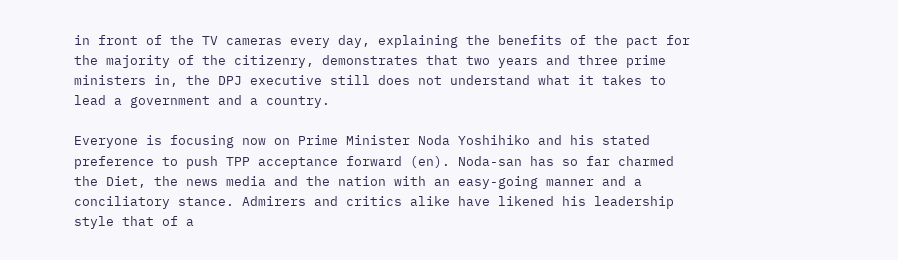in front of the TV cameras every day, explaining the benefits of the pact for the majority of the citizenry, demonstrates that two years and three prime ministers in, the DPJ executive still does not understand what it takes to lead a government and a country.

Everyone is focusing now on Prime Minister Noda Yoshihiko and his stated preference to push TPP acceptance forward (en). Noda-san has so far charmed the Diet, the news media and the nation with an easy-going manner and a conciliatory stance. Admirers and critics alike have likened his leadership style that of a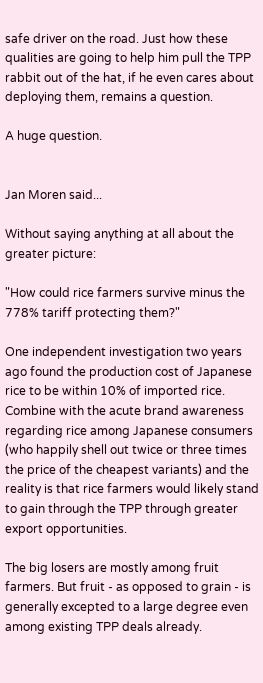safe driver on the road. Just how these qualities are going to help him pull the TPP rabbit out of the hat, if he even cares about deploying them, remains a question.

A huge question.


Jan Moren said...

Without saying anything at all about the greater picture:

"How could rice farmers survive minus the 778% tariff protecting them?"

One independent investigation two years ago found the production cost of Japanese rice to be within 10% of imported rice. Combine with the acute brand awareness regarding rice among Japanese consumers (who happily shell out twice or three times the price of the cheapest variants) and the reality is that rice farmers would likely stand to gain through the TPP through greater export opportunities.

The big losers are mostly among fruit farmers. But fruit - as opposed to grain - is generally excepted to a large degree even among existing TPP deals already.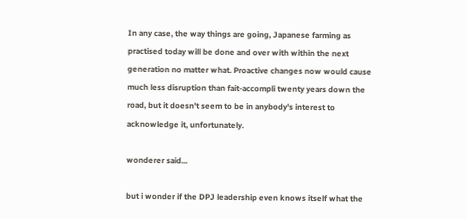In any case, the way things are going, Japanese farming as practised today will be done and over with within the next generation no matter what. Proactive changes now would cause much less disruption than fait-accompli twenty years down the road, but it doesn't seem to be in anybody's interest to acknowledge it, unfortunately.

wonderer said...

but i wonder if the DPJ leadership even knows itself what the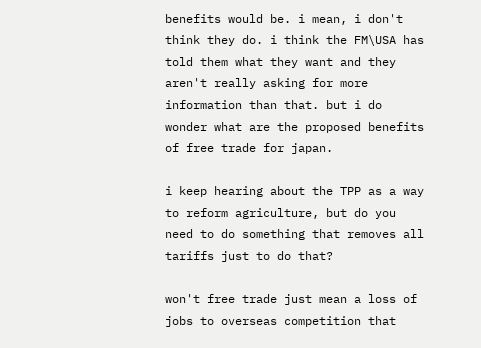benefits would be. i mean, i don't think they do. i think the FM\USA has told them what they want and they aren't really asking for more information than that. but i do wonder what are the proposed benefits of free trade for japan.

i keep hearing about the TPP as a way to reform agriculture, but do you need to do something that removes all tariffs just to do that?

won't free trade just mean a loss of jobs to overseas competition that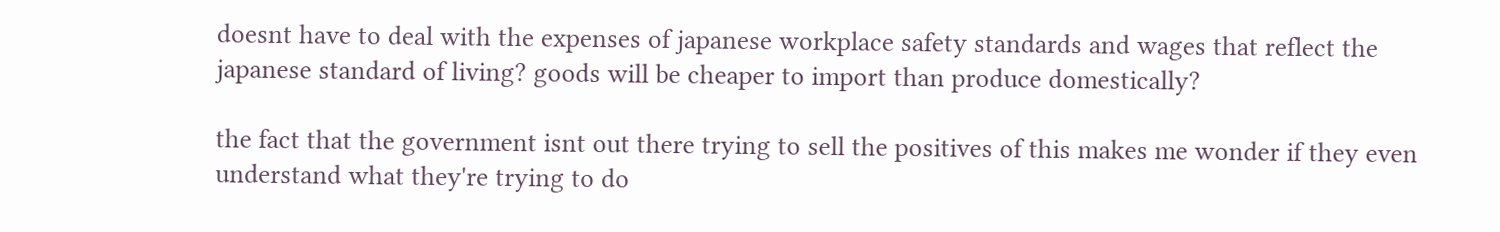doesnt have to deal with the expenses of japanese workplace safety standards and wages that reflect the japanese standard of living? goods will be cheaper to import than produce domestically?

the fact that the government isnt out there trying to sell the positives of this makes me wonder if they even understand what they're trying to do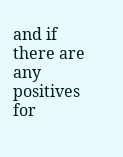and if there are any positives for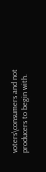voters\consumers and not producers to begin with.